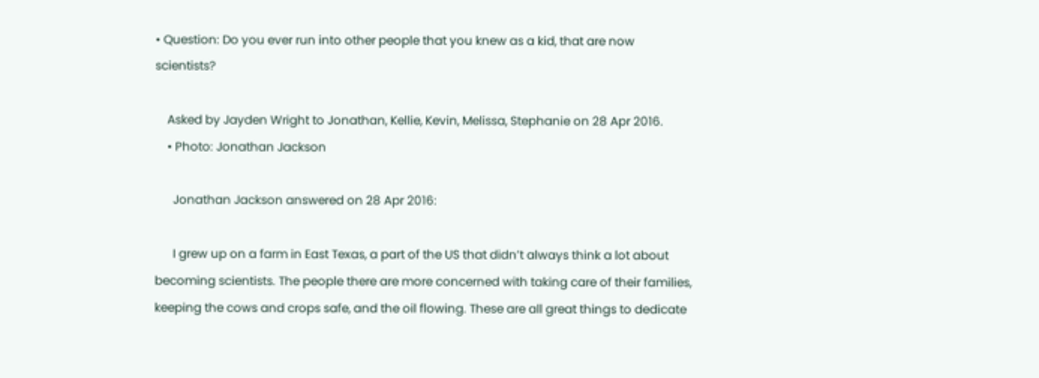• Question: Do you ever run into other people that you knew as a kid, that are now scientists?

    Asked by Jayden Wright to Jonathan, Kellie, Kevin, Melissa, Stephanie on 28 Apr 2016.
    • Photo: Jonathan Jackson

      Jonathan Jackson answered on 28 Apr 2016:

      I grew up on a farm in East Texas, a part of the US that didn’t always think a lot about becoming scientists. The people there are more concerned with taking care of their families, keeping the cows and crops safe, and the oil flowing. These are all great things to dedicate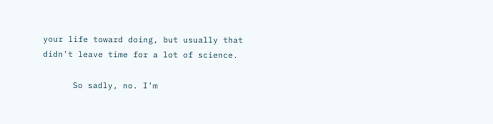your life toward doing, but usually that didn’t leave time for a lot of science.

      So sadly, no. I’m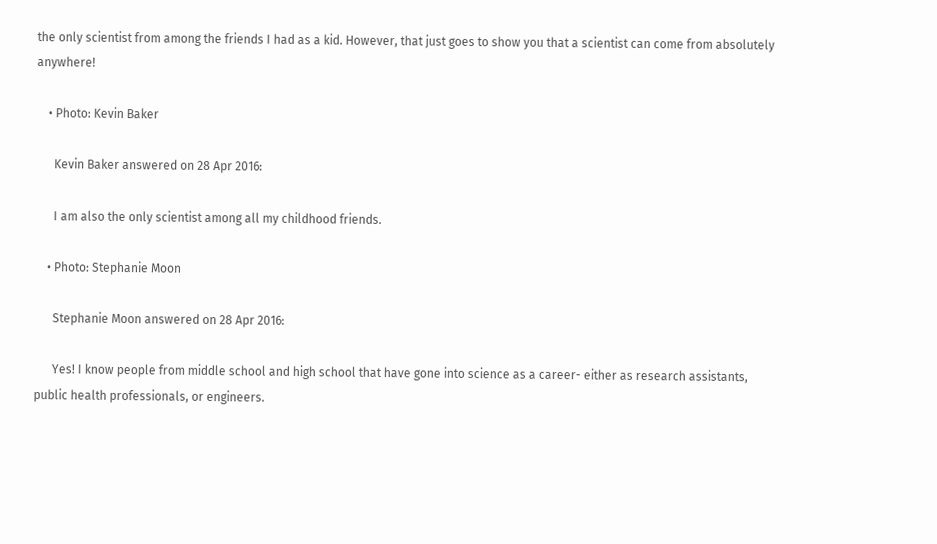the only scientist from among the friends I had as a kid. However, that just goes to show you that a scientist can come from absolutely anywhere!

    • Photo: Kevin Baker

      Kevin Baker answered on 28 Apr 2016:

      I am also the only scientist among all my childhood friends.

    • Photo: Stephanie Moon

      Stephanie Moon answered on 28 Apr 2016:

      Yes! I know people from middle school and high school that have gone into science as a career- either as research assistants, public health professionals, or engineers.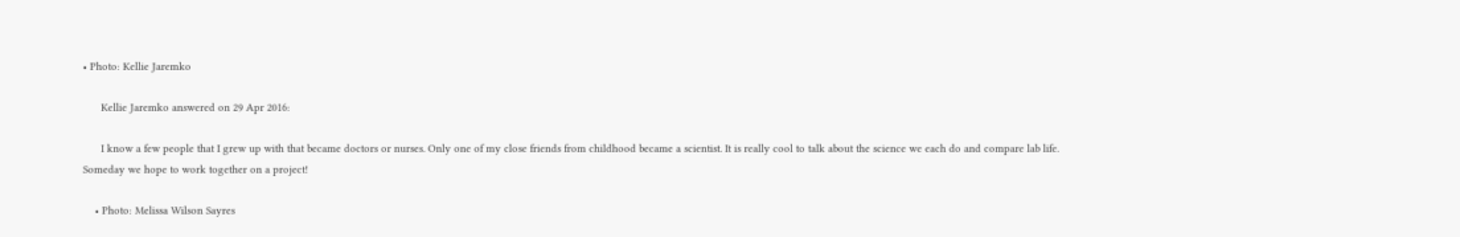• Photo: Kellie Jaremko

      Kellie Jaremko answered on 29 Apr 2016:

      I know a few people that I grew up with that became doctors or nurses. Only one of my close friends from childhood became a scientist. It is really cool to talk about the science we each do and compare lab life. Someday we hope to work together on a project!

    • Photo: Melissa Wilson Sayres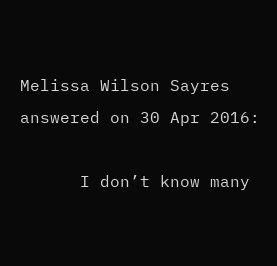Melissa Wilson Sayres answered on 30 Apr 2016:

      I don’t know many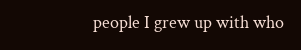people I grew up with who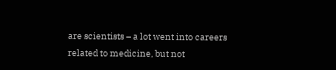are scientists – a lot went into careers related to medicine, but not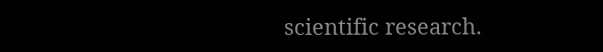scientific research.